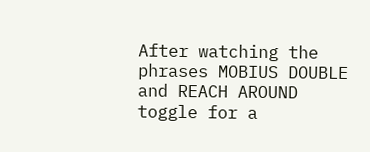After watching the phrases MOBIUS DOUBLE and REACH AROUND toggle for a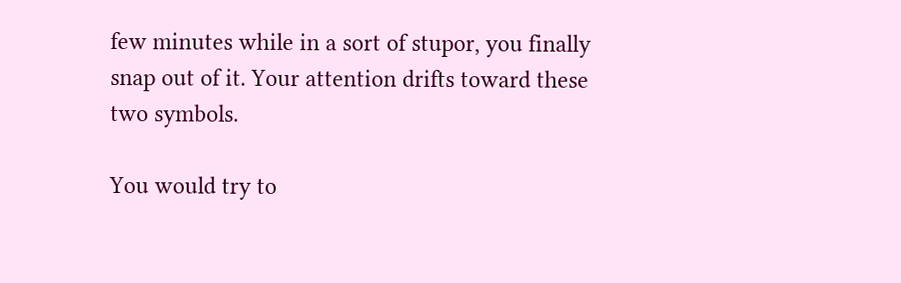few minutes while in a sort of stupor, you finally snap out of it. Your attention drifts toward these two symbols.

You would try to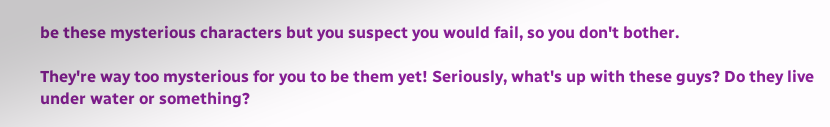be these mysterious characters but you suspect you would fail, so you don't bother.

They're way too mysterious for you to be them yet! Seriously, what's up with these guys? Do they live under water or something?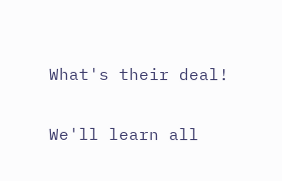What's their deal!

We'll learn all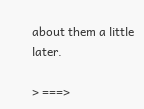about them a little later.

> ===>